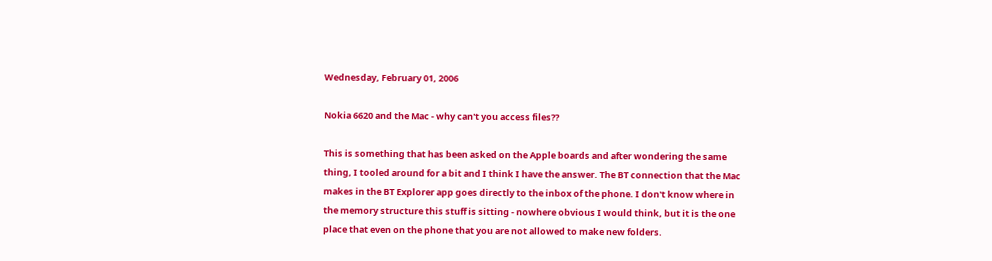Wednesday, February 01, 2006

Nokia 6620 and the Mac - why can't you access files??

This is something that has been asked on the Apple boards and after wondering the same thing, I tooled around for a bit and I think I have the answer. The BT connection that the Mac makes in the BT Explorer app goes directly to the inbox of the phone. I don't know where in the memory structure this stuff is sitting - nowhere obvious I would think, but it is the one place that even on the phone that you are not allowed to make new folders.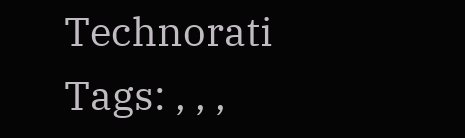Technorati Tags: , , ,